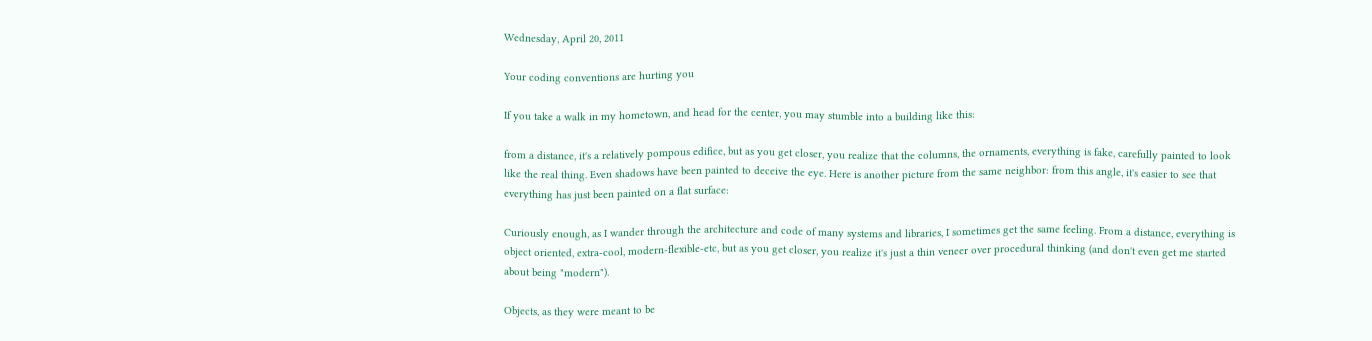Wednesday, April 20, 2011

Your coding conventions are hurting you

If you take a walk in my hometown, and head for the center, you may stumble into a building like this:

from a distance, it's a relatively pompous edifice, but as you get closer, you realize that the columns, the ornaments, everything is fake, carefully painted to look like the real thing. Even shadows have been painted to deceive the eye. Here is another picture from the same neighbor: from this angle, it's easier to see that everything has just been painted on a flat surface:

Curiously enough, as I wander through the architecture and code of many systems and libraries, I sometimes get the same feeling. From a distance, everything is object oriented, extra-cool, modern-flexible-etc, but as you get closer, you realize it's just a thin veneer over procedural thinking (and don't even get me started about being "modern").

Objects, as they were meant to be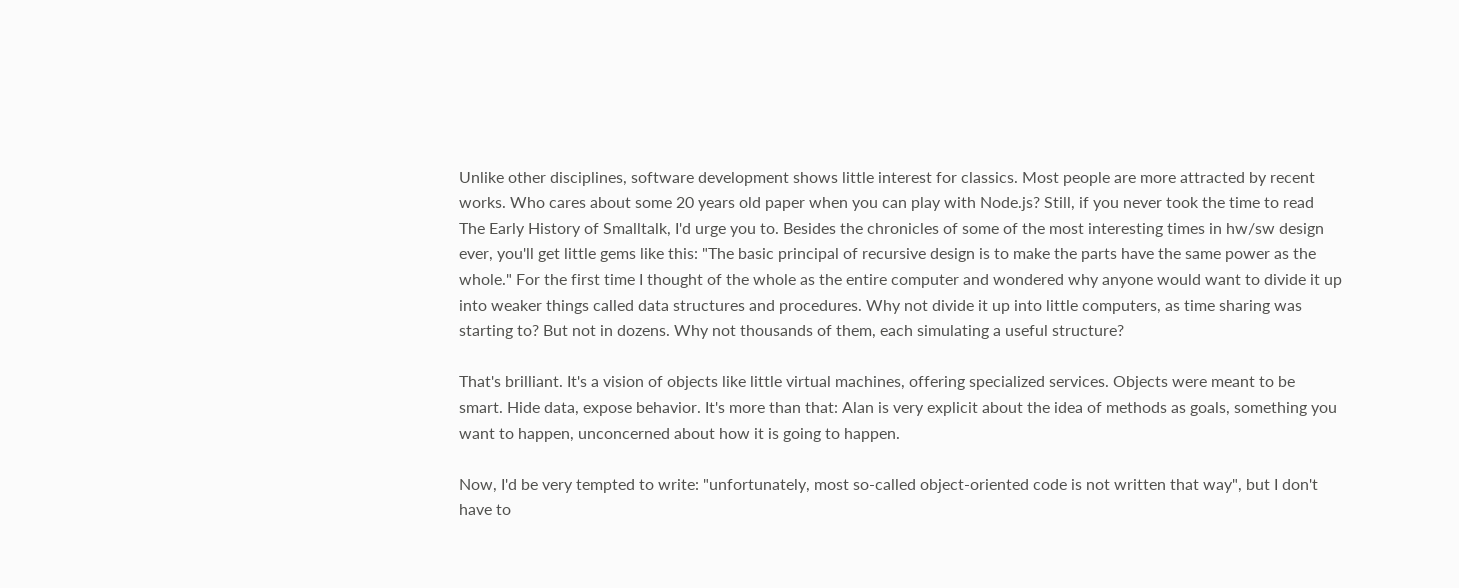Unlike other disciplines, software development shows little interest for classics. Most people are more attracted by recent works. Who cares about some 20 years old paper when you can play with Node.js? Still, if you never took the time to read The Early History of Smalltalk, I'd urge you to. Besides the chronicles of some of the most interesting times in hw/sw design ever, you'll get little gems like this: "The basic principal of recursive design is to make the parts have the same power as the whole." For the first time I thought of the whole as the entire computer and wondered why anyone would want to divide it up into weaker things called data structures and procedures. Why not divide it up into little computers, as time sharing was starting to? But not in dozens. Why not thousands of them, each simulating a useful structure?

That's brilliant. It's a vision of objects like little virtual machines, offering specialized services. Objects were meant to be smart. Hide data, expose behavior. It's more than that: Alan is very explicit about the idea of methods as goals, something you want to happen, unconcerned about how it is going to happen.

Now, I'd be very tempted to write: "unfortunately, most so-called object-oriented code is not written that way", but I don't have to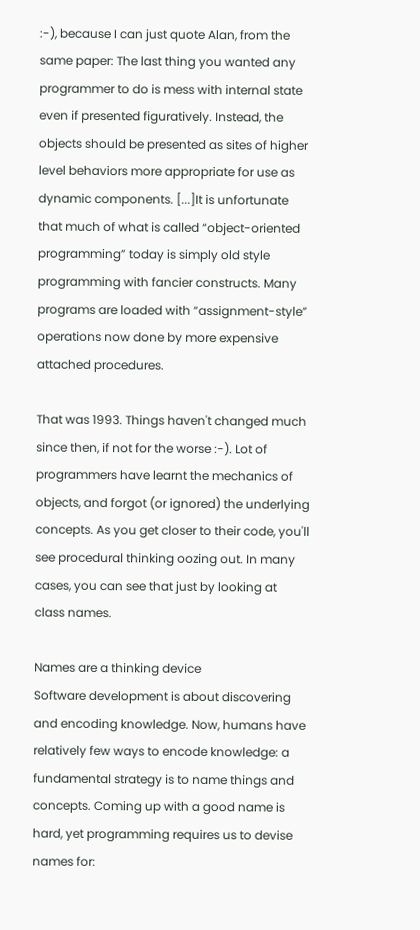:-), because I can just quote Alan, from the same paper: The last thing you wanted any programmer to do is mess with internal state even if presented figuratively. Instead, the objects should be presented as sites of higher level behaviors more appropriate for use as dynamic components. [...]It is unfortunate that much of what is called “object-oriented programming” today is simply old style programming with fancier constructs. Many programs are loaded with “assignment-style” operations now done by more expensive attached procedures.

That was 1993. Things haven't changed much since then, if not for the worse :-). Lot of programmers have learnt the mechanics of objects, and forgot (or ignored) the underlying concepts. As you get closer to their code, you'll see procedural thinking oozing out. In many cases, you can see that just by looking at class names.

Names are a thinking device
Software development is about discovering and encoding knowledge. Now, humans have relatively few ways to encode knowledge: a fundamental strategy is to name things and concepts. Coming up with a good name is hard, yet programming requires us to devise names for: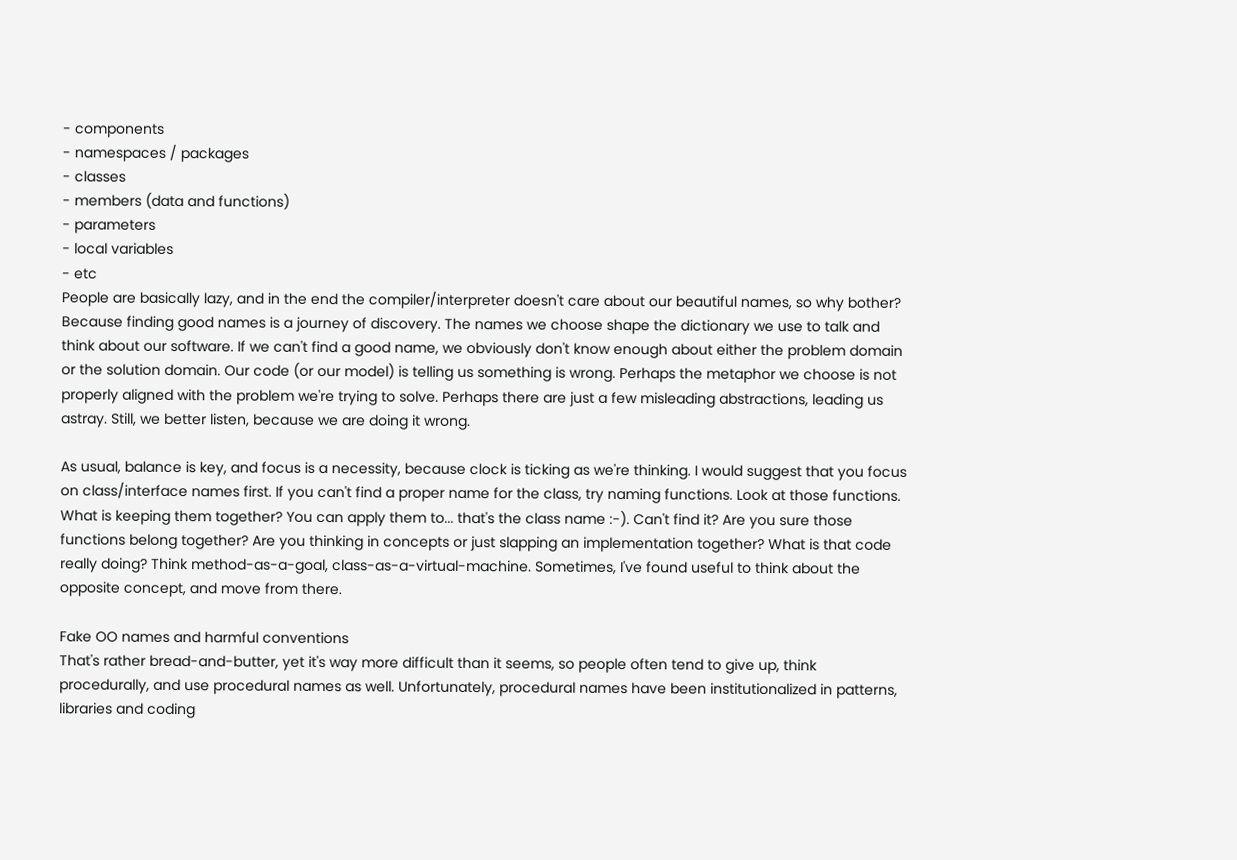- components
- namespaces / packages
- classes
- members (data and functions)
- parameters
- local variables
- etc
People are basically lazy, and in the end the compiler/interpreter doesn't care about our beautiful names, so why bother? Because finding good names is a journey of discovery. The names we choose shape the dictionary we use to talk and think about our software. If we can't find a good name, we obviously don't know enough about either the problem domain or the solution domain. Our code (or our model) is telling us something is wrong. Perhaps the metaphor we choose is not properly aligned with the problem we're trying to solve. Perhaps there are just a few misleading abstractions, leading us astray. Still, we better listen, because we are doing it wrong.

As usual, balance is key, and focus is a necessity, because clock is ticking as we're thinking. I would suggest that you focus on class/interface names first. If you can't find a proper name for the class, try naming functions. Look at those functions. What is keeping them together? You can apply them to... that's the class name :-). Can't find it? Are you sure those functions belong together? Are you thinking in concepts or just slapping an implementation together? What is that code really doing? Think method-as-a-goal, class-as-a-virtual-machine. Sometimes, I've found useful to think about the opposite concept, and move from there.

Fake OO names and harmful conventions
That's rather bread-and-butter, yet it's way more difficult than it seems, so people often tend to give up, think procedurally, and use procedural names as well. Unfortunately, procedural names have been institutionalized in patterns, libraries and coding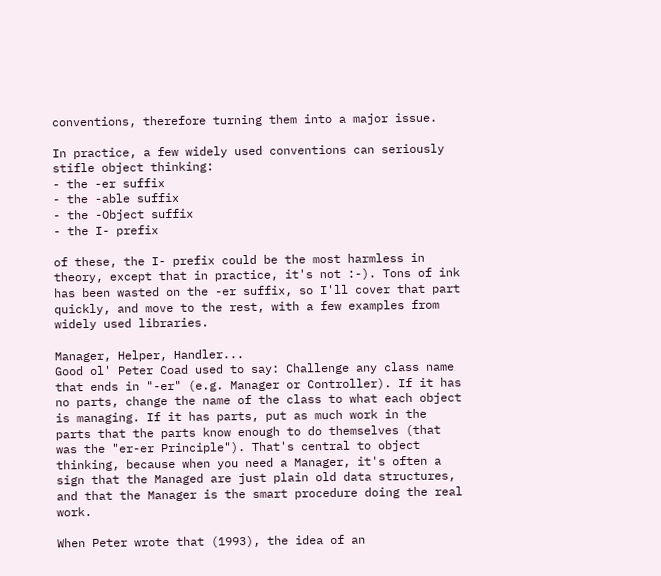conventions, therefore turning them into a major issue.

In practice, a few widely used conventions can seriously stifle object thinking:
- the -er suffix
- the -able suffix
- the -Object suffix
- the I- prefix

of these, the I- prefix could be the most harmless in theory, except that in practice, it's not :-). Tons of ink has been wasted on the -er suffix, so I'll cover that part quickly, and move to the rest, with a few examples from widely used libraries.

Manager, Helper, Handler...
Good ol' Peter Coad used to say: Challenge any class name that ends in "-er" (e.g. Manager or Controller). If it has no parts, change the name of the class to what each object is managing. If it has parts, put as much work in the parts that the parts know enough to do themselves (that was the "er-er Principle"). That's central to object thinking, because when you need a Manager, it's often a sign that the Managed are just plain old data structures, and that the Manager is the smart procedure doing the real work.

When Peter wrote that (1993), the idea of an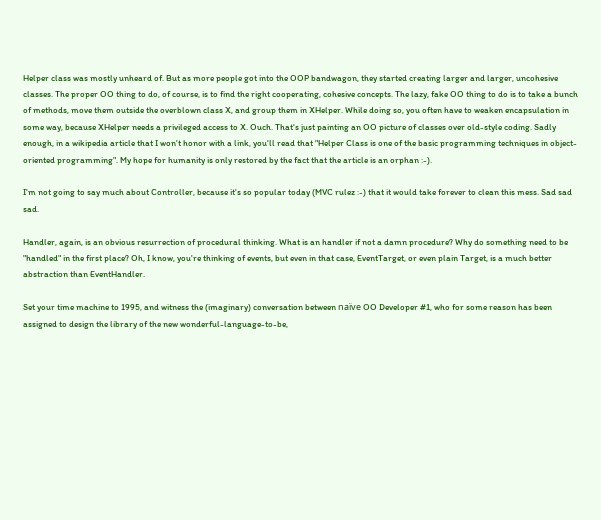Helper class was mostly unheard of. But as more people got into the OOP bandwagon, they started creating larger and larger, uncohesive classes. The proper OO thing to do, of course, is to find the right cooperating, cohesive concepts. The lazy, fake OO thing to do is to take a bunch of methods, move them outside the overblown class X, and group them in XHelper. While doing so, you often have to weaken encapsulation in some way, because XHelper needs a privileged access to X. Ouch. That's just painting an OO picture of classes over old-style coding. Sadly enough, in a wikipedia article that I won't honor with a link, you'll read that "Helper Class is one of the basic programming techniques in object-oriented programming". My hope for humanity is only restored by the fact that the article is an orphan :-).

I'm not going to say much about Controller, because it's so popular today (MVC rulez :-) that it would take forever to clean this mess. Sad sad sad.

Handler, again, is an obvious resurrection of procedural thinking. What is an handler if not a damn procedure? Why do something need to be "handled" in the first place? Oh, I know, you're thinking of events, but even in that case, EventTarget, or even plain Target, is a much better abstraction than EventHandler.

Set your time machine to 1995, and witness the (imaginary) conversation between naïve OO Developer #1, who for some reason has been assigned to design the library of the new wonderful-language-to-be,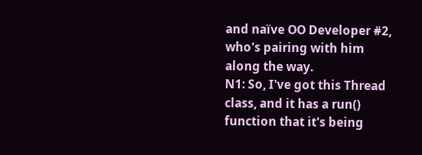and naïve OO Developer #2, who's pairing with him along the way.
N1: So, I've got this Thread class, and it has a run() function that it's being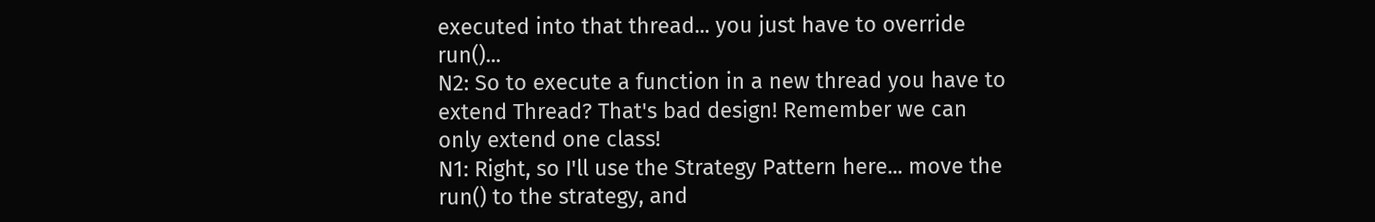executed into that thread... you just have to override run()...
N2: So to execute a function in a new thread you have to extend Thread? That's bad design! Remember we can only extend one class!
N1: Right, so I'll use the Strategy Pattern here... move the run() to the strategy, and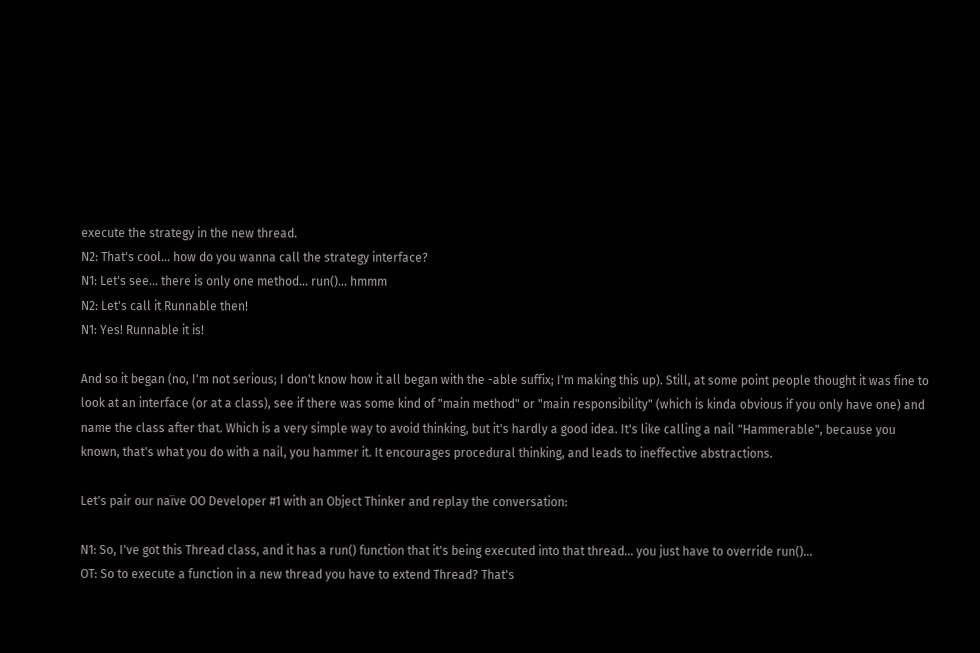execute the strategy in the new thread.
N2: That's cool... how do you wanna call the strategy interface?
N1: Let's see... there is only one method... run()... hmmm
N2: Let's call it Runnable then!
N1: Yes! Runnable it is!

And so it began (no, I'm not serious; I don't know how it all began with the -able suffix; I'm making this up). Still, at some point people thought it was fine to look at an interface (or at a class), see if there was some kind of "main method" or "main responsibility" (which is kinda obvious if you only have one) and name the class after that. Which is a very simple way to avoid thinking, but it's hardly a good idea. It's like calling a nail "Hammerable", because you known, that's what you do with a nail, you hammer it. It encourages procedural thinking, and leads to ineffective abstractions.

Let's pair our naïve OO Developer #1 with an Object Thinker and replay the conversation:

N1: So, I've got this Thread class, and it has a run() function that it's being executed into that thread... you just have to override run()...
OT: So to execute a function in a new thread you have to extend Thread? That's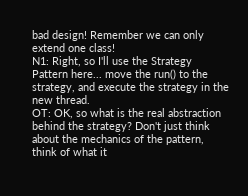bad design! Remember we can only extend one class!
N1: Right, so I'll use the Strategy Pattern here... move the run() to the strategy, and execute the strategy in the new thread.
OT: OK, so what is the real abstraction behind the strategy? Don't just think about the mechanics of the pattern, think of what it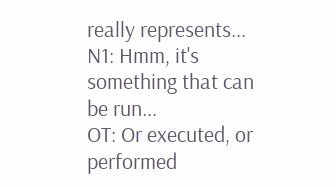really represents...
N1: Hmm, it's something that can be run...
OT: Or executed, or performed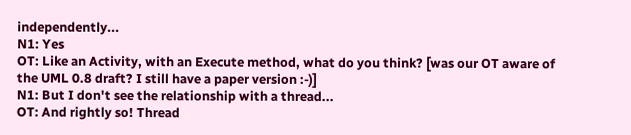independently...
N1: Yes
OT: Like an Activity, with an Execute method, what do you think? [was our OT aware of the UML 0.8 draft? I still have a paper version :-)]
N1: But I don't see the relationship with a thread...
OT: And rightly so! Thread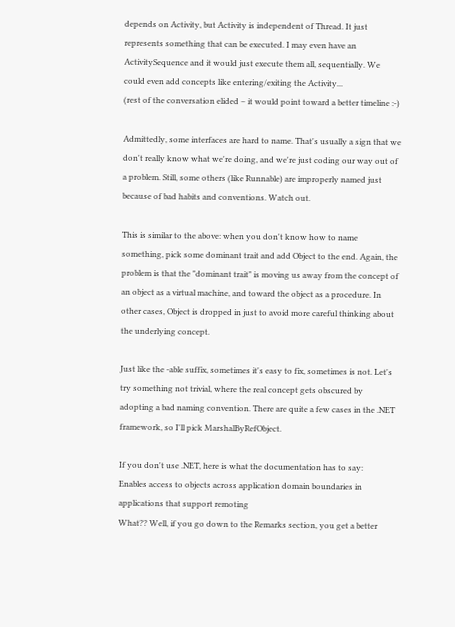depends on Activity, but Activity is independent of Thread. It just represents something that can be executed. I may even have an ActivitySequence and it would just execute them all, sequentially. We could even add concepts like entering/exiting the Activity...
(rest of the conversation elided – it would point toward a better timeline :-)

Admittedly, some interfaces are hard to name. That's usually a sign that we don't really know what we're doing, and we're just coding our way out of a problem. Still, some others (like Runnable) are improperly named just because of bad habits and conventions. Watch out.

This is similar to the above: when you don't know how to name something, pick some dominant trait and add Object to the end. Again, the problem is that the "dominant trait" is moving us away from the concept of an object as a virtual machine, and toward the object as a procedure. In other cases, Object is dropped in just to avoid more careful thinking about the underlying concept.

Just like the -able suffix, sometimes it's easy to fix, sometimes is not. Let's try something not trivial, where the real concept gets obscured by adopting a bad naming convention. There are quite a few cases in the .NET framework, so I'll pick MarshalByRefObject.

If you don't use .NET, here is what the documentation has to say:
Enables access to objects across application domain boundaries in applications that support remoting
What?? Well, if you go down to the Remarks section, you get a better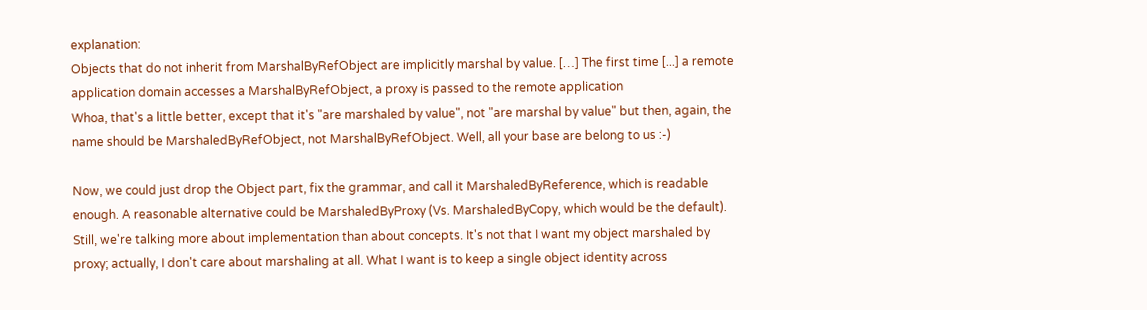explanation:
Objects that do not inherit from MarshalByRefObject are implicitly marshal by value. […] The first time [...] a remote application domain accesses a MarshalByRefObject, a proxy is passed to the remote application
Whoa, that's a little better, except that it's "are marshaled by value", not "are marshal by value" but then, again, the name should be MarshaledByRefObject, not MarshalByRefObject. Well, all your base are belong to us :-)

Now, we could just drop the Object part, fix the grammar, and call it MarshaledByReference, which is readable enough. A reasonable alternative could be MarshaledByProxy (Vs. MarshaledByCopy, which would be the default).
Still, we're talking more about implementation than about concepts. It's not that I want my object marshaled by proxy; actually, I don't care about marshaling at all. What I want is to keep a single object identity across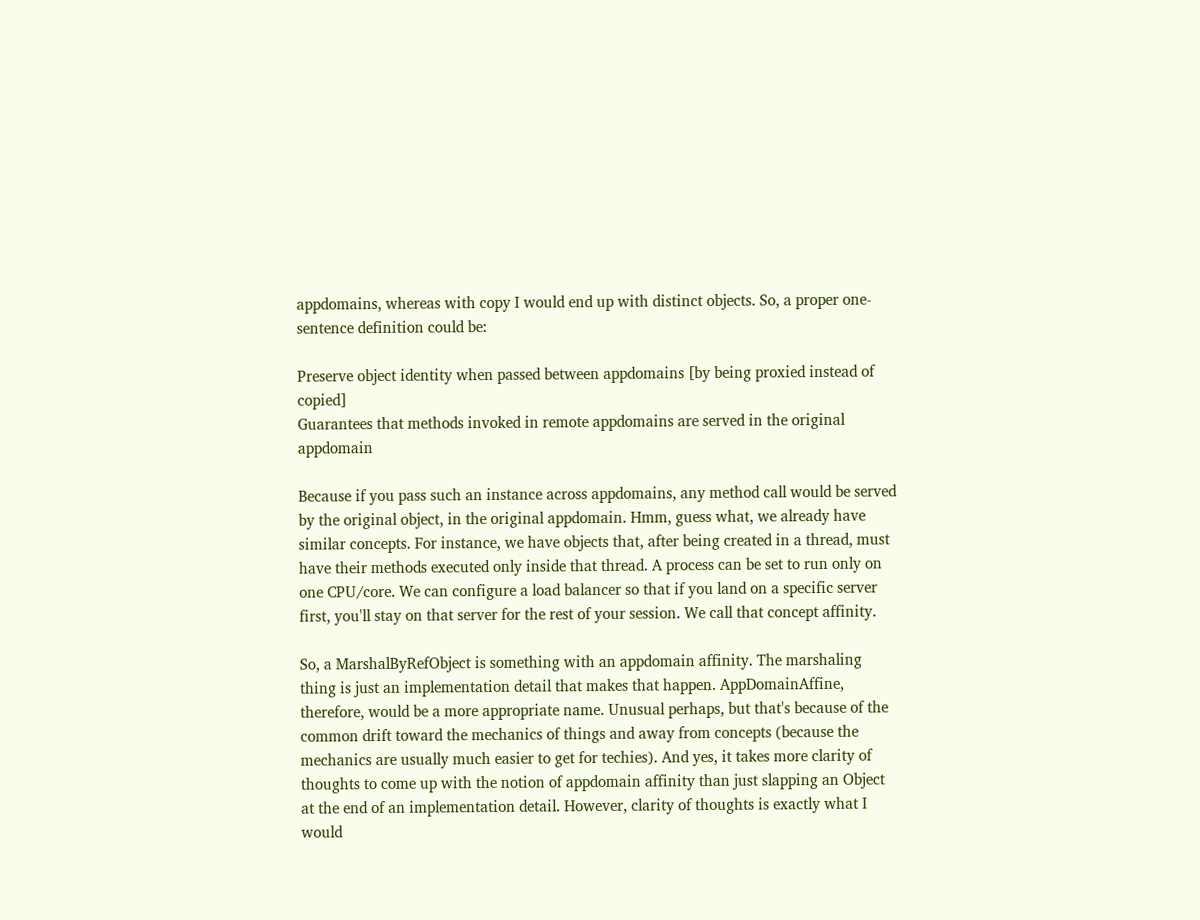appdomains, whereas with copy I would end up with distinct objects. So, a proper one-sentence definition could be:

Preserve object identity when passed between appdomains [by being proxied instead of copied]
Guarantees that methods invoked in remote appdomains are served in the original appdomain

Because if you pass such an instance across appdomains, any method call would be served by the original object, in the original appdomain. Hmm, guess what, we already have similar concepts. For instance, we have objects that, after being created in a thread, must have their methods executed only inside that thread. A process can be set to run only on one CPU/core. We can configure a load balancer so that if you land on a specific server first, you'll stay on that server for the rest of your session. We call that concept affinity.

So, a MarshalByRefObject is something with an appdomain affinity. The marshaling thing is just an implementation detail that makes that happen. AppDomainAffine, therefore, would be a more appropriate name. Unusual perhaps, but that's because of the common drift toward the mechanics of things and away from concepts (because the mechanics are usually much easier to get for techies). And yes, it takes more clarity of thoughts to come up with the notion of appdomain affinity than just slapping an Object at the end of an implementation detail. However, clarity of thoughts is exactly what I would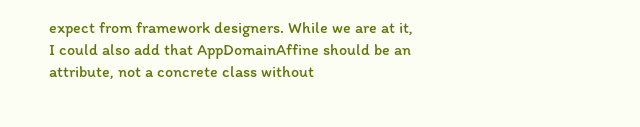expect from framework designers. While we are at it, I could also add that AppDomainAffine should be an attribute, not a concrete class without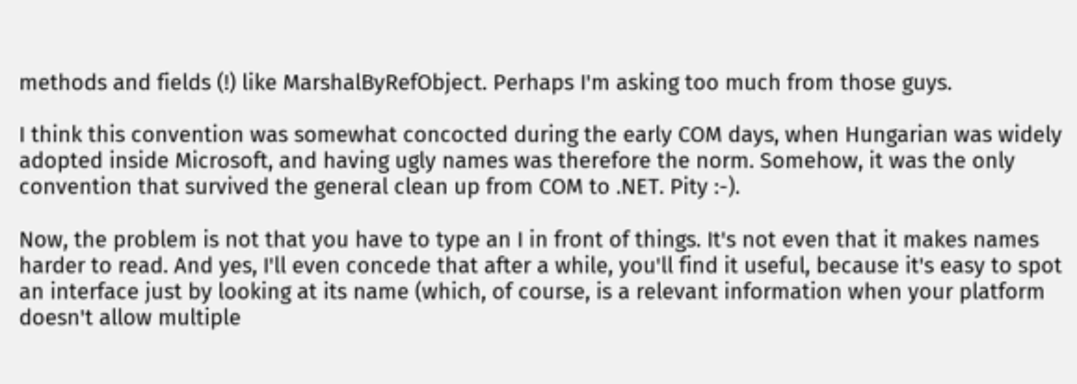methods and fields (!) like MarshalByRefObject. Perhaps I'm asking too much from those guys.

I think this convention was somewhat concocted during the early COM days, when Hungarian was widely adopted inside Microsoft, and having ugly names was therefore the norm. Somehow, it was the only convention that survived the general clean up from COM to .NET. Pity :-).

Now, the problem is not that you have to type an I in front of things. It's not even that it makes names harder to read. And yes, I'll even concede that after a while, you'll find it useful, because it's easy to spot an interface just by looking at its name (which, of course, is a relevant information when your platform doesn't allow multiple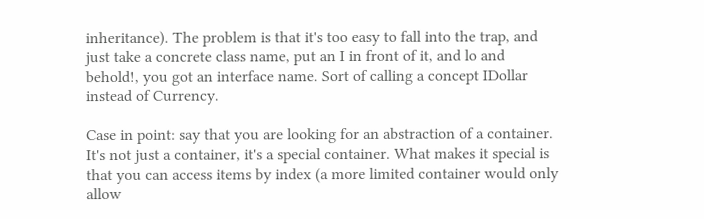inheritance). The problem is that it's too easy to fall into the trap, and just take a concrete class name, put an I in front of it, and lo and behold!, you got an interface name. Sort of calling a concept IDollar instead of Currency.

Case in point: say that you are looking for an abstraction of a container. It's not just a container, it's a special container. What makes it special is that you can access items by index (a more limited container would only allow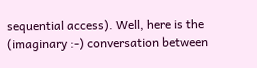sequential access). Well, here is the (imaginary :-) conversation between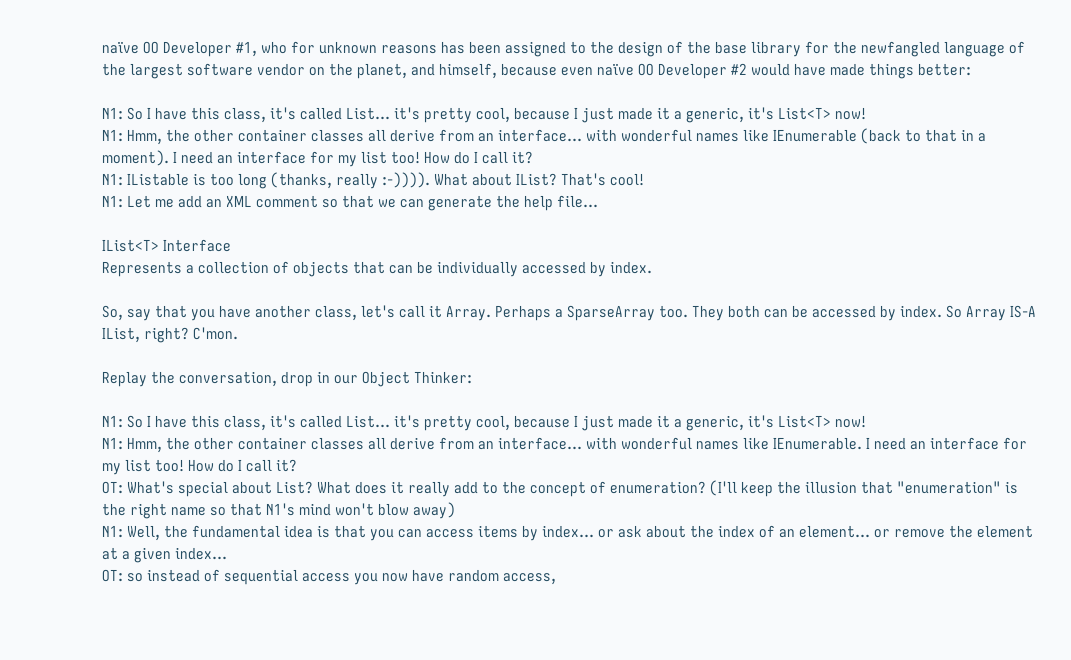naïve OO Developer #1, who for unknown reasons has been assigned to the design of the base library for the newfangled language of the largest software vendor on the planet, and himself, because even naïve OO Developer #2 would have made things better:

N1: So I have this class, it's called List... it's pretty cool, because I just made it a generic, it's List<T> now!
N1: Hmm, the other container classes all derive from an interface... with wonderful names like IEnumerable (back to that in a moment). I need an interface for my list too! How do I call it?
N1: IListable is too long (thanks, really :-)))). What about IList? That's cool!
N1: Let me add an XML comment so that we can generate the help file...

IList<T> Interface
Represents a collection of objects that can be individually accessed by index.

So, say that you have another class, let's call it Array. Perhaps a SparseArray too. They both can be accessed by index. So Array IS-A IList, right? C'mon.

Replay the conversation, drop in our Object Thinker:

N1: So I have this class, it's called List... it's pretty cool, because I just made it a generic, it's List<T> now!
N1: Hmm, the other container classes all derive from an interface... with wonderful names like IEnumerable. I need an interface for my list too! How do I call it?
OT: What's special about List? What does it really add to the concept of enumeration? (I'll keep the illusion that "enumeration" is the right name so that N1's mind won't blow away)
N1: Well, the fundamental idea is that you can access items by index... or ask about the index of an element... or remove the element at a given index...
OT: so instead of sequential access you now have random access,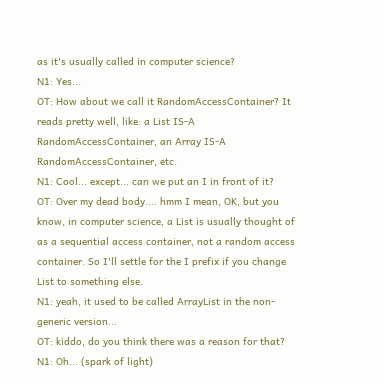as it's usually called in computer science?
N1: Yes...
OT: How about we call it RandomAccessContainer? It reads pretty well, like: a List IS-A RandomAccessContainer, an Array IS-A RandomAccessContainer, etc.
N1: Cool... except... can we put an I in front of it?
OT: Over my dead body.... hmm I mean, OK, but you know, in computer science, a List is usually thought of as a sequential access container, not a random access container. So I'll settle for the I prefix if you change List to something else.
N1: yeah, it used to be called ArrayList in the non-generic version...
OT: kiddo, do you think there was a reason for that?
N1: Oh... (spark of light)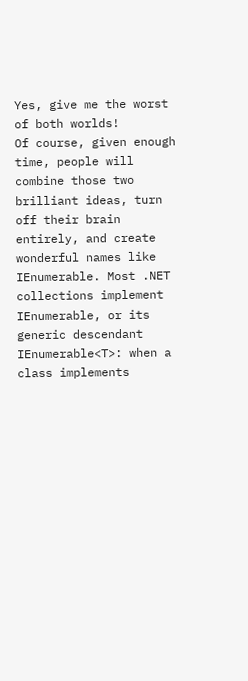Yes, give me the worst of both worlds!
Of course, given enough time, people will combine those two brilliant ideas, turn off their brain entirely, and create wonderful names like IEnumerable. Most .NET collections implement IEnumerable, or its generic descendant IEnumerable<T>: when a class implements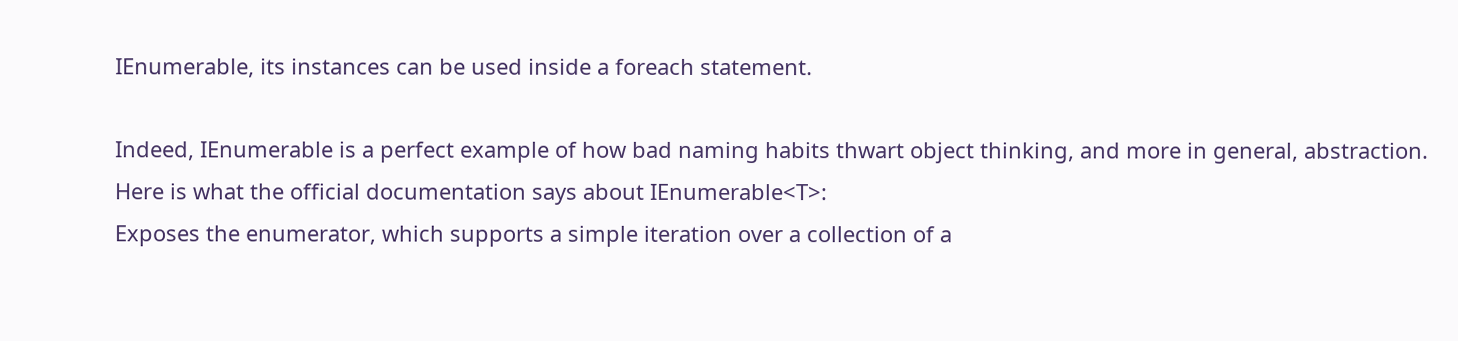IEnumerable, its instances can be used inside a foreach statement.

Indeed, IEnumerable is a perfect example of how bad naming habits thwart object thinking, and more in general, abstraction. Here is what the official documentation says about IEnumerable<T>:
Exposes the enumerator, which supports a simple iteration over a collection of a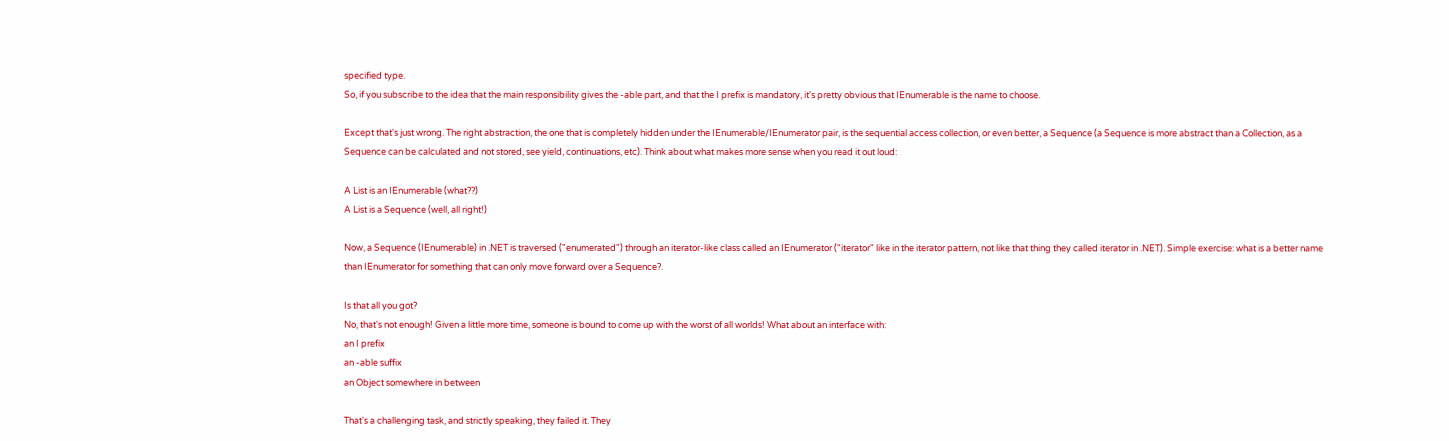specified type.
So, if you subscribe to the idea that the main responsibility gives the -able part, and that the I prefix is mandatory, it's pretty obvious that IEnumerable is the name to choose.

Except that's just wrong. The right abstraction, the one that is completely hidden under the IEnumerable/IEnumerator pair, is the sequential access collection, or even better, a Sequence (a Sequence is more abstract than a Collection, as a Sequence can be calculated and not stored, see yield, continuations, etc). Think about what makes more sense when you read it out loud:

A List is an IEnumerable (what??)
A List is a Sequence (well, all right!)

Now, a Sequence (IEnumerable) in .NET is traversed ("enumerated") through an iterator-like class called an IEnumerator ("iterator" like in the iterator pattern, not like that thing they called iterator in .NET). Simple exercise: what is a better name than IEnumerator for something that can only move forward over a Sequence?.

Is that all you got?
No, that's not enough! Given a little more time, someone is bound to come up with the worst of all worlds! What about an interface with:
an I prefix
an -able suffix
an Object somewhere in between

That's a challenging task, and strictly speaking, they failed it. They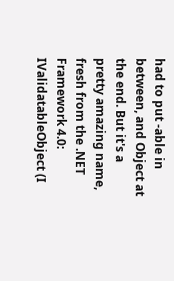had to put -able in between, and Object at the end. But it's a pretty amazing name, fresh from the .NET Framework 4.0: IValidatableObject (I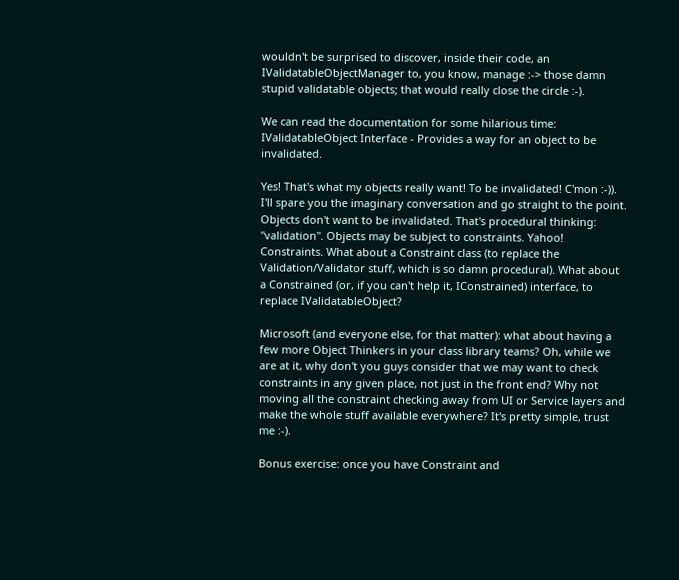wouldn't be surprised to discover, inside their code, an IValidatableObjectManager to, you know, manage :-> those damn stupid validatable objects; that would really close the circle :-).

We can read the documentation for some hilarious time:
IValidatableObject Interface - Provides a way for an object to be invalidated.

Yes! That's what my objects really want! To be invalidated! C'mon :-)). I'll spare you the imaginary conversation and go straight to the point. Objects don't want to be invalidated. That's procedural thinking: "validation". Objects may be subject to constraints. Yahoo! Constraints. What about a Constraint class (to replace the Validation/Validator stuff, which is so damn procedural). What about a Constrained (or, if you can't help it, IConstrained) interface, to replace IValidatableObject?

Microsoft (and everyone else, for that matter): what about having a few more Object Thinkers in your class library teams? Oh, while we are at it, why don't you guys consider that we may want to check constraints in any given place, not just in the front end? Why not moving all the constraint checking away from UI or Service layers and make the whole stuff available everywhere? It's pretty simple, trust me :-).

Bonus exercise: once you have Constraint and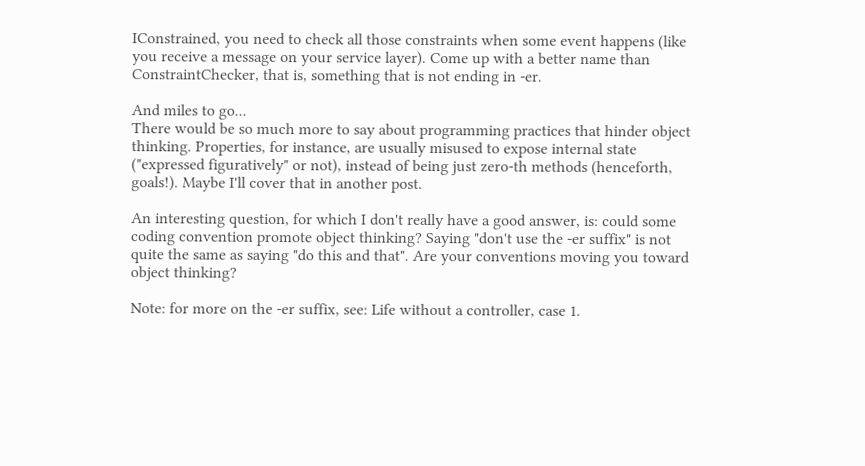IConstrained, you need to check all those constraints when some event happens (like you receive a message on your service layer). Come up with a better name than ConstraintChecker, that is, something that is not ending in -er.

And miles to go...
There would be so much more to say about programming practices that hinder object thinking. Properties, for instance, are usually misused to expose internal state ("expressed figuratively" or not), instead of being just zero-th methods (henceforth, goals!). Maybe I'll cover that in another post.

An interesting question, for which I don't really have a good answer, is: could some coding convention promote object thinking? Saying "don't use the -er suffix" is not quite the same as saying "do this and that". Are your conventions moving you toward object thinking?

Note: for more on the -er suffix, see: Life without a controller, case 1.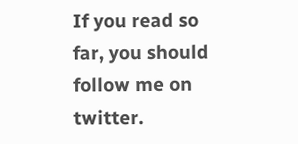If you read so far, you should follow me on twitter.